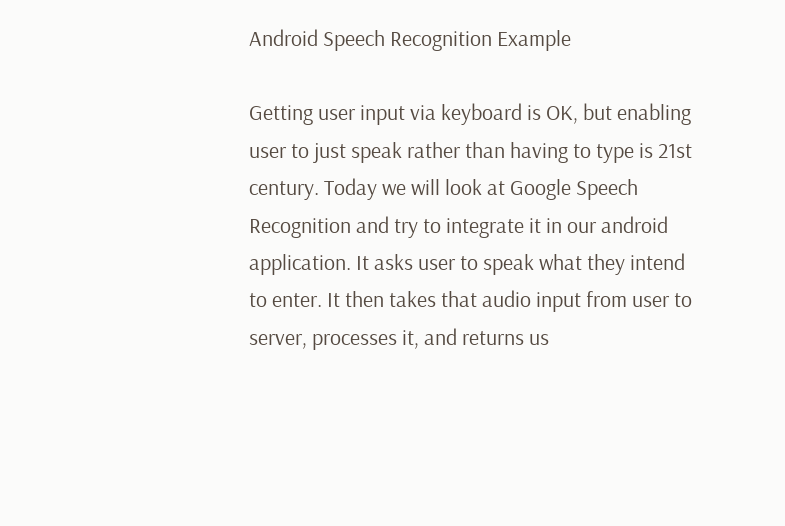Android Speech Recognition Example

Getting user input via keyboard is OK, but enabling user to just speak rather than having to type is 21st century. Today we will look at Google Speech Recognition and try to integrate it in our android application. It asks user to speak what they intend to enter. It then takes that audio input from user to server, processes it, and returns us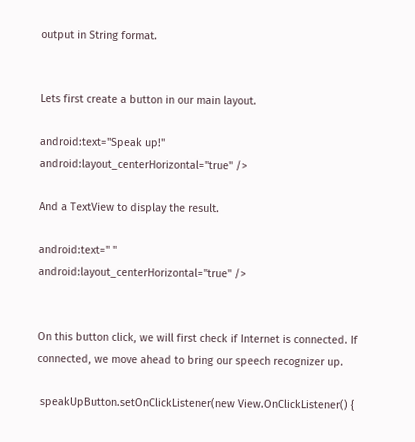output in String format.


Lets first create a button in our main layout.

android:text="Speak up!"
android:layout_centerHorizontal="true" />

And a TextView to display the result.

android:text=" "
android:layout_centerHorizontal="true" />


On this button click, we will first check if Internet is connected. If connected, we move ahead to bring our speech recognizer up.

 speakUpButton.setOnClickListener(new View.OnClickListener() {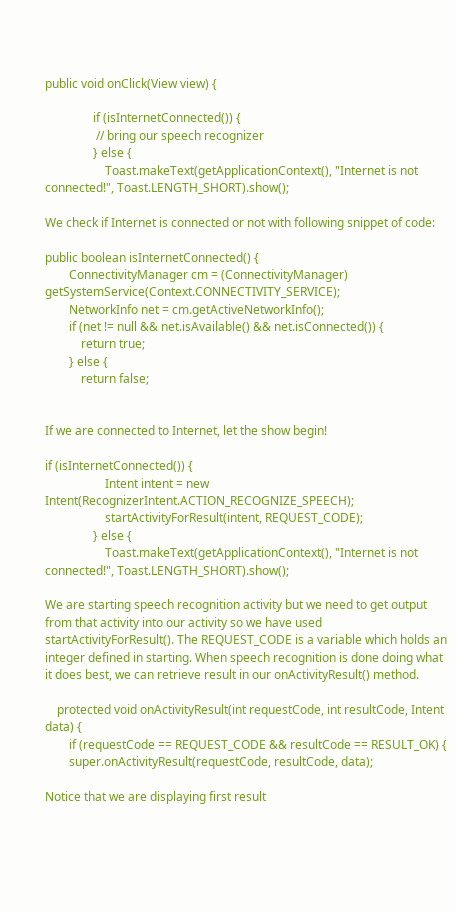public void onClick(View view) {

                if (isInternetConnected()) {
                 // bring our speech recognizer
                } else {
                    Toast.makeText(getApplicationContext(), "Internet is not connected!", Toast.LENGTH_SHORT).show();

We check if Internet is connected or not with following snippet of code:

public boolean isInternetConnected() {
        ConnectivityManager cm = (ConnectivityManager) getSystemService(Context.CONNECTIVITY_SERVICE);
        NetworkInfo net = cm.getActiveNetworkInfo();
        if (net != null && net.isAvailable() && net.isConnected()) {
            return true;
        } else {
            return false;


If we are connected to Internet, let the show begin!

if (isInternetConnected()) {
                    Intent intent = new Intent(RecognizerIntent.ACTION_RECOGNIZE_SPEECH);
                    startActivityForResult(intent, REQUEST_CODE);
                } else {
                    Toast.makeText(getApplicationContext(), "Internet is not connected!", Toast.LENGTH_SHORT).show();

We are starting speech recognition activity but we need to get output from that activity into our activity so we have used startActivityForResult(). The REQUEST_CODE is a variable which holds an integer defined in starting. When speech recognition is done doing what it does best, we can retrieve result in our onActivityResult() method.

    protected void onActivityResult(int requestCode, int resultCode, Intent data) {
        if (requestCode == REQUEST_CODE && resultCode == RESULT_OK) {
        super.onActivityResult(requestCode, resultCode, data);

Notice that we are displaying first result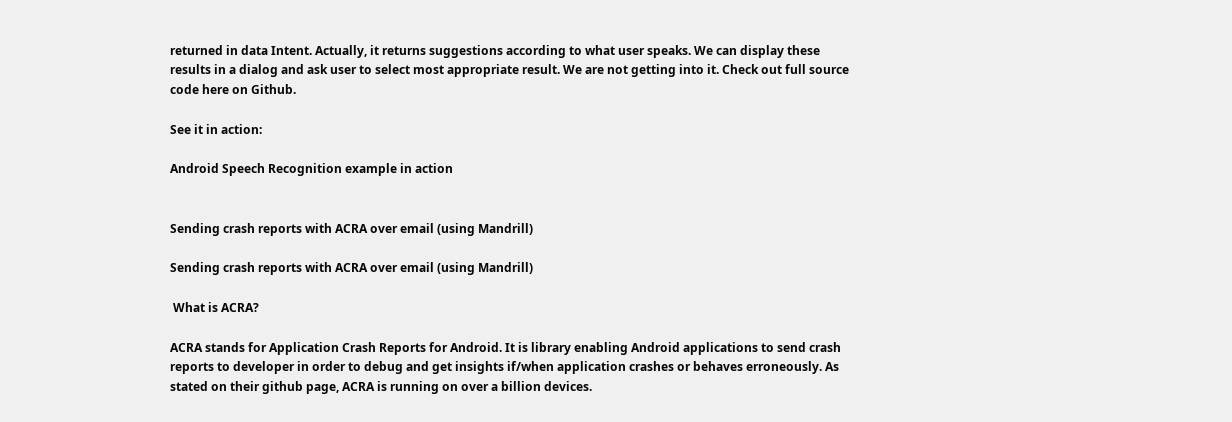returned in data Intent. Actually, it returns suggestions according to what user speaks. We can display these results in a dialog and ask user to select most appropriate result. We are not getting into it. Check out full source code here on Github.

See it in action:

Android Speech Recognition example in action


Sending crash reports with ACRA over email (using Mandrill)

Sending crash reports with ACRA over email (using Mandrill)

 What is ACRA?

ACRA stands for Application Crash Reports for Android. It is library enabling Android applications to send crash reports to developer in order to debug and get insights if/when application crashes or behaves erroneously. As stated on their github page, ACRA is running on over a billion devices.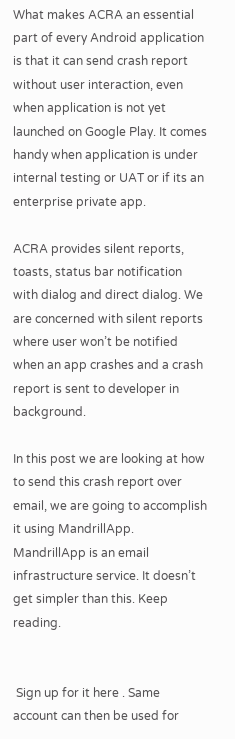What makes ACRA an essential part of every Android application is that it can send crash report without user interaction, even when application is not yet launched on Google Play. It comes handy when application is under internal testing or UAT or if its an enterprise private app.

ACRA provides silent reports, toasts, status bar notification with dialog and direct dialog. We are concerned with silent reports where user won’t be notified when an app crashes and a crash report is sent to developer in background.

In this post we are looking at how to send this crash report over email, we are going to accomplish it using MandrillApp. MandrillApp is an email infrastructure service. It doesn’t get simpler than this. Keep reading.


 Sign up for it here . Same account can then be used for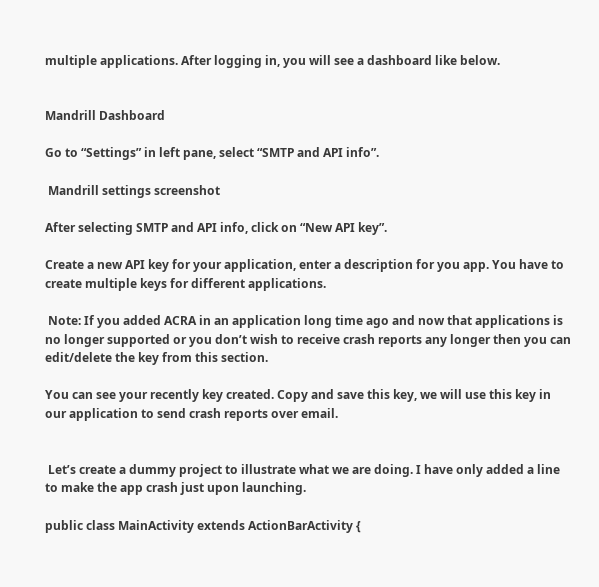multiple applications. After logging in, you will see a dashboard like below.


Mandrill Dashboard

Go to “Settings” in left pane, select “SMTP and API info”.

 Mandrill settings screenshot

After selecting SMTP and API info, click on “New API key”.

Create a new API key for your application, enter a description for you app. You have to create multiple keys for different applications.

 Note: If you added ACRA in an application long time ago and now that applications is no longer supported or you don’t wish to receive crash reports any longer then you can edit/delete the key from this section.

You can see your recently key created. Copy and save this key, we will use this key in our application to send crash reports over email.


 Let’s create a dummy project to illustrate what we are doing. I have only added a line to make the app crash just upon launching.

public class MainActivity extends ActionBarActivity {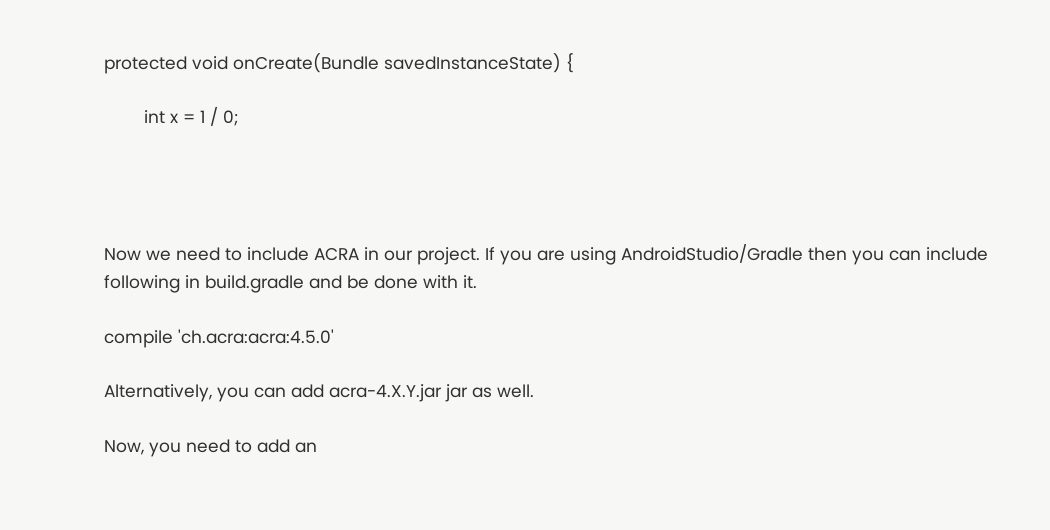protected void onCreate(Bundle savedInstanceState) {

        int x = 1 / 0;




Now we need to include ACRA in our project. If you are using AndroidStudio/Gradle then you can include following in build.gradle and be done with it.

compile 'ch.acra:acra:4.5.0'

Alternatively, you can add acra-4.X.Y.jar jar as well.

Now, you need to add an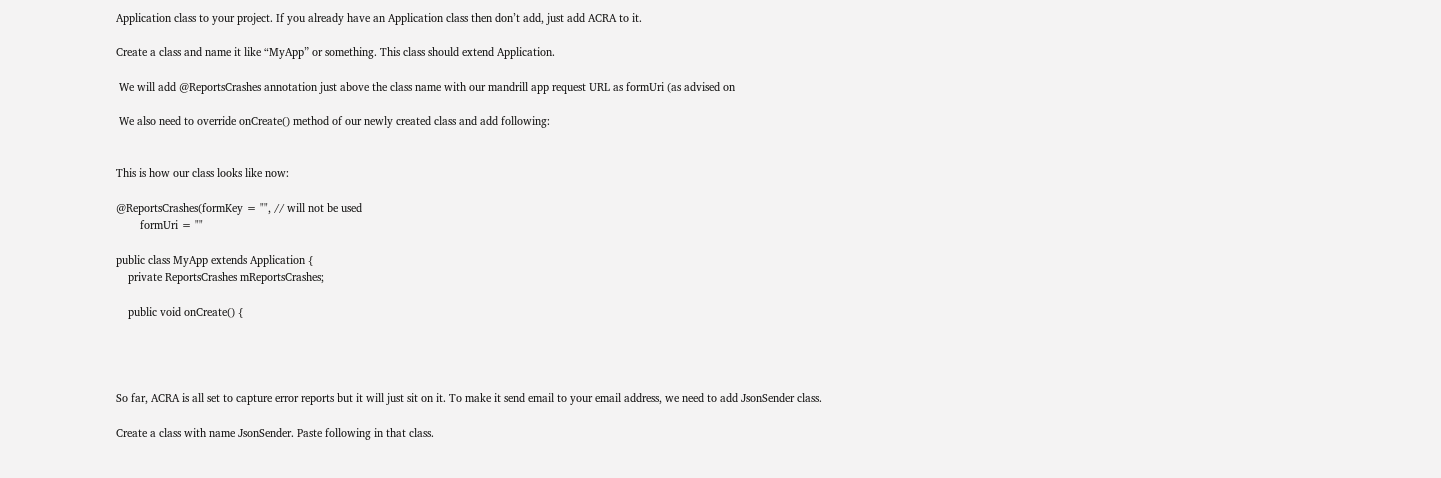Application class to your project. If you already have an Application class then don’t add, just add ACRA to it.

Create a class and name it like “MyApp” or something. This class should extend Application.

 We will add @ReportsCrashes annotation just above the class name with our mandrill app request URL as formUri (as advised on

 We also need to override onCreate() method of our newly created class and add following:


This is how our class looks like now:

@ReportsCrashes(formKey = "", // will not be used
        formUri = ""

public class MyApp extends Application {
    private ReportsCrashes mReportsCrashes;

    public void onCreate() {




So far, ACRA is all set to capture error reports but it will just sit on it. To make it send email to your email address, we need to add JsonSender class.

Create a class with name JsonSender. Paste following in that class.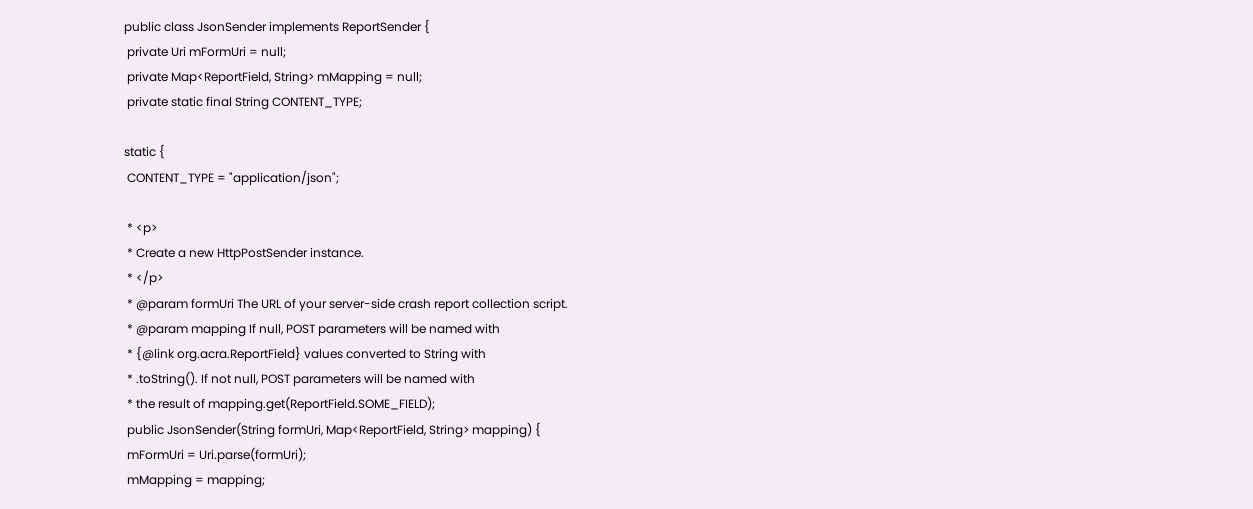public class JsonSender implements ReportSender {
 private Uri mFormUri = null;
 private Map<ReportField, String> mMapping = null;
 private static final String CONTENT_TYPE;

static {
 CONTENT_TYPE = "application/json";

 * <p>
 * Create a new HttpPostSender instance.
 * </p>
 * @param formUri The URL of your server-side crash report collection script.
 * @param mapping If null, POST parameters will be named with
 * {@link org.acra.ReportField} values converted to String with
 * .toString(). If not null, POST parameters will be named with
 * the result of mapping.get(ReportField.SOME_FIELD);
 public JsonSender(String formUri, Map<ReportField, String> mapping) {
 mFormUri = Uri.parse(formUri);
 mMapping = mapping;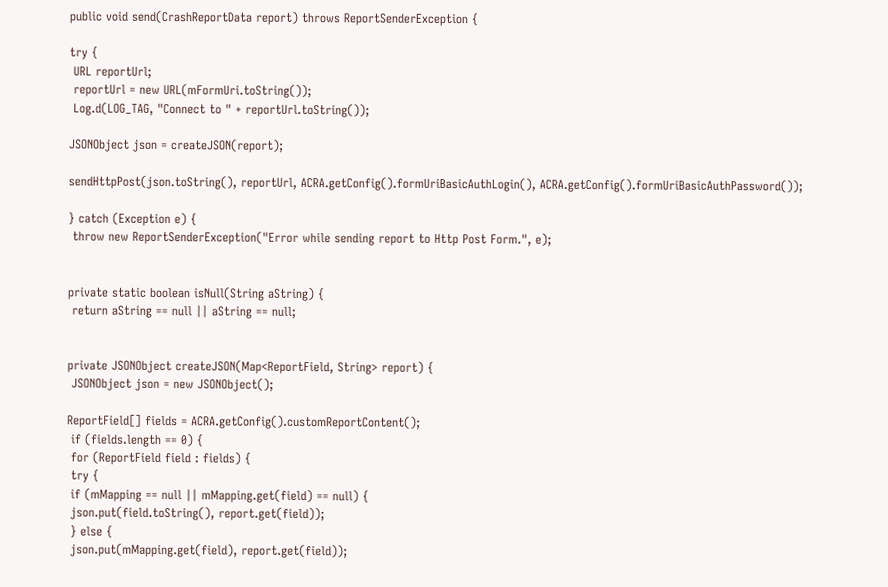public void send(CrashReportData report) throws ReportSenderException {

try {
 URL reportUrl;
 reportUrl = new URL(mFormUri.toString());
 Log.d(LOG_TAG, "Connect to " + reportUrl.toString());

JSONObject json = createJSON(report);

sendHttpPost(json.toString(), reportUrl, ACRA.getConfig().formUriBasicAuthLogin(), ACRA.getConfig().formUriBasicAuthPassword());

} catch (Exception e) {
 throw new ReportSenderException("Error while sending report to Http Post Form.", e);


private static boolean isNull(String aString) {
 return aString == null || aString == null;


private JSONObject createJSON(Map<ReportField, String> report) {
 JSONObject json = new JSONObject();

ReportField[] fields = ACRA.getConfig().customReportContent();
 if (fields.length == 0) {
 for (ReportField field : fields) {
 try {
 if (mMapping == null || mMapping.get(field) == null) {
 json.put(field.toString(), report.get(field));
 } else {
 json.put(mMapping.get(field), report.get(field));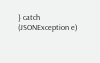} catch (JSONException e)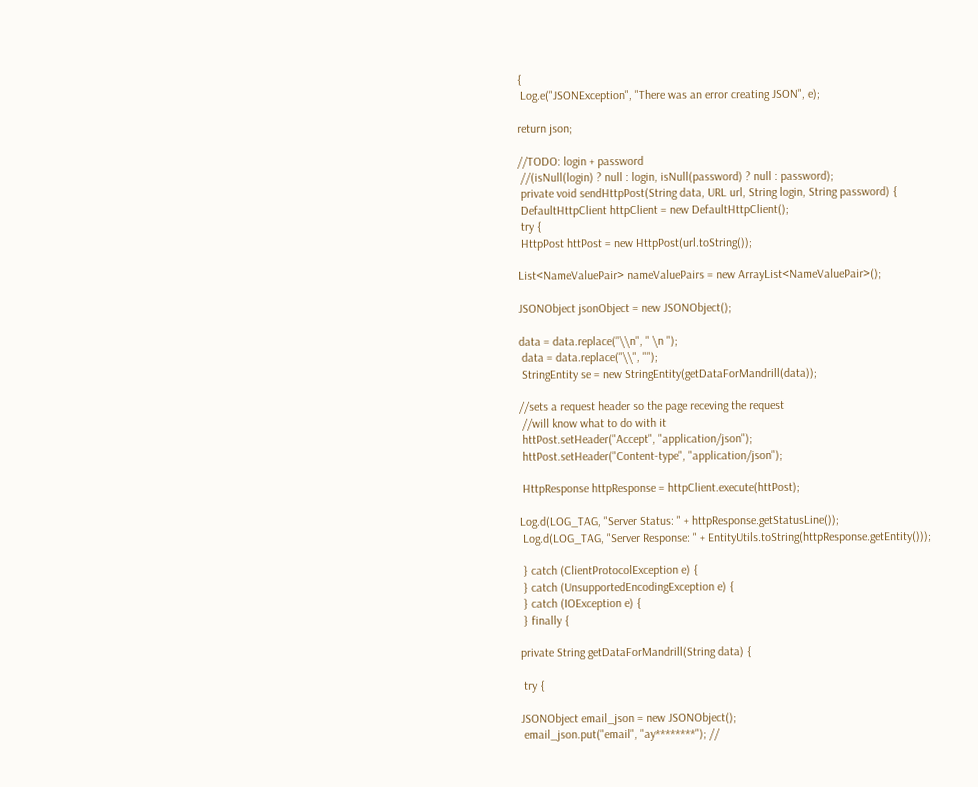{
 Log.e("JSONException", "There was an error creating JSON", e);

return json;

//TODO: login + password
 //(isNull(login) ? null : login, isNull(password) ? null : password);
 private void sendHttpPost(String data, URL url, String login, String password) {
 DefaultHttpClient httpClient = new DefaultHttpClient();
 try {
 HttpPost httPost = new HttpPost(url.toString());

List<NameValuePair> nameValuePairs = new ArrayList<NameValuePair>();

JSONObject jsonObject = new JSONObject();

data = data.replace("\\n", " \n ");
 data = data.replace("\\", "");
 StringEntity se = new StringEntity(getDataForMandrill(data));

//sets a request header so the page receving the request
 //will know what to do with it
 httPost.setHeader("Accept", "application/json");
 httPost.setHeader("Content-type", "application/json");

 HttpResponse httpResponse = httpClient.execute(httPost);

Log.d(LOG_TAG, "Server Status: " + httpResponse.getStatusLine());
 Log.d(LOG_TAG, "Server Response: " + EntityUtils.toString(httpResponse.getEntity()));

 } catch (ClientProtocolException e) {
 } catch (UnsupportedEncodingException e) {
 } catch (IOException e) {
 } finally {

private String getDataForMandrill(String data) {

 try {

JSONObject email_json = new JSONObject();
 email_json.put("email", "ay********"); //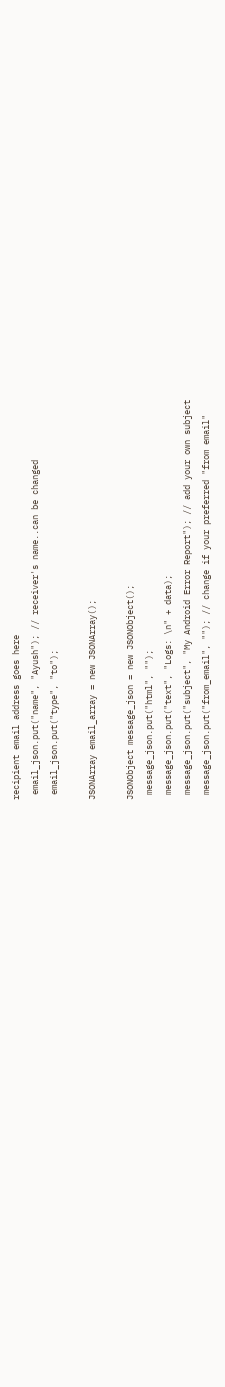recipient email address goes here
 email_json.put("name", "Ayush"); // receiver's name..can be changed
 email_json.put("type", "to");

JSONArray email_array = new JSONArray();

JSONObject message_json = new JSONObject();
 message_json.put("html", "");
 message_json.put("text", "Logs: \n" + data);
 message_json.put("subject", "My Android Error Report"); // add your own subject
 message_json.put("from_email", ""); // change if your preferred "from email"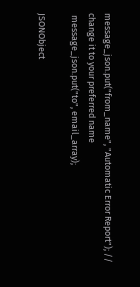message_json.put("from_name", "Automatic Error Report"); // change it to your preferred name
 message_json.put("to", email_array);

JSONObject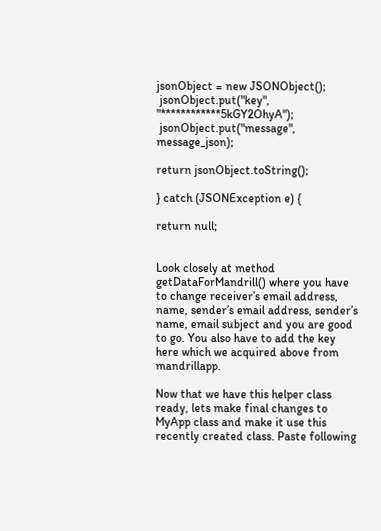jsonObject = new JSONObject();
 jsonObject.put("key", "************5kGY2OhyA");
 jsonObject.put("message", message_json);

return jsonObject.toString();

} catch (JSONException e) {

return null;


Look closely at method getDataForMandrill() where you have to change receiver’s email address, name, sender’s email address, sender’s name, email subject and you are good to go. You also have to add the key here which we acquired above from mandrillapp.

Now that we have this helper class ready, lets make final changes to MyApp class and make it use this recently created class. Paste following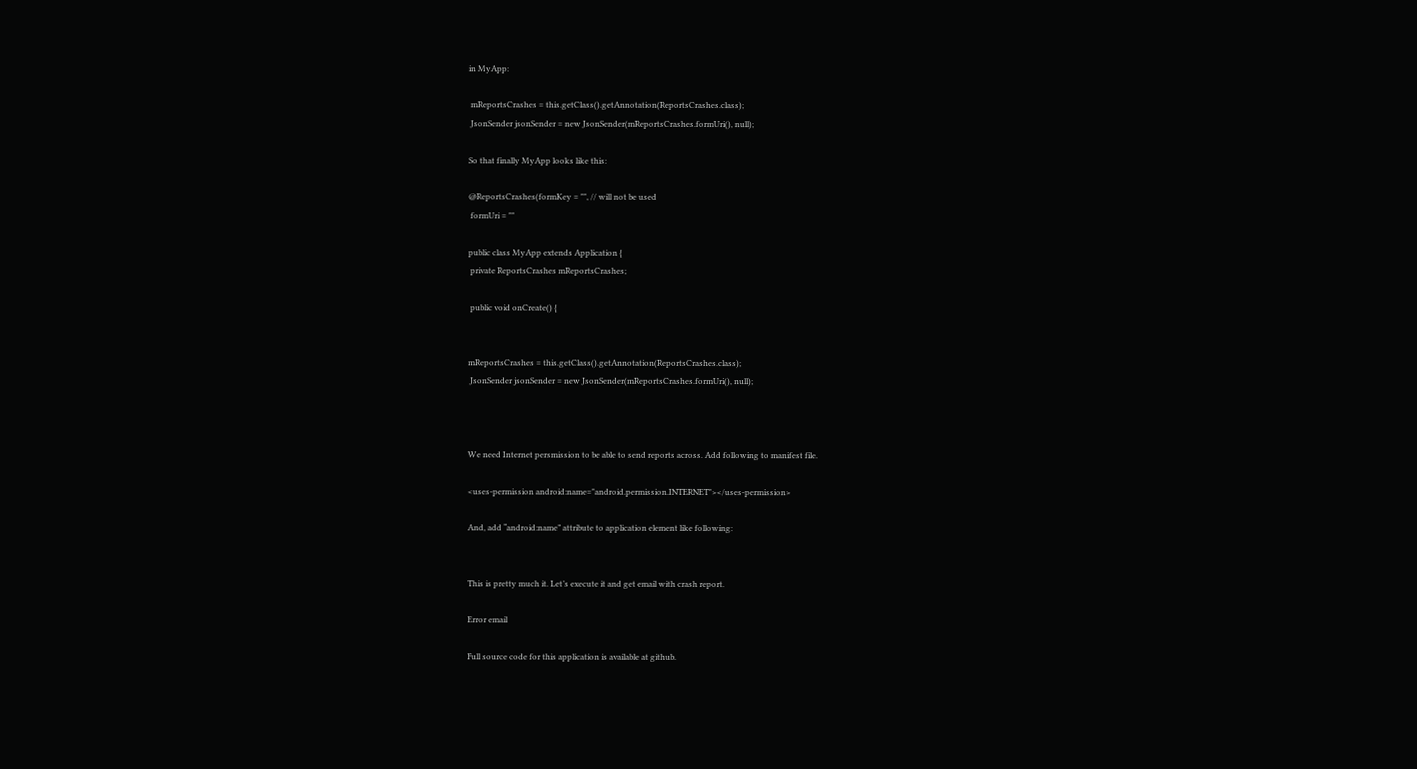in MyApp:

 mReportsCrashes = this.getClass().getAnnotation(ReportsCrashes.class);
 JsonSender jsonSender = new JsonSender(mReportsCrashes.formUri(), null);

So that finally MyApp looks like this:

@ReportsCrashes(formKey = "", // will not be used
 formUri = ""

public class MyApp extends Application {
 private ReportsCrashes mReportsCrashes;

 public void onCreate() {


mReportsCrashes = this.getClass().getAnnotation(ReportsCrashes.class);
 JsonSender jsonSender = new JsonSender(mReportsCrashes.formUri(), null);



We need Internet persmission to be able to send reports across. Add following to manifest file.

<uses-permission android:name="android.permission.INTERNET"></uses-permission>

And, add “android:name” attribute to application element like following:


This is pretty much it. Let’s execute it and get email with crash report.

Error email

Full source code for this application is available at github.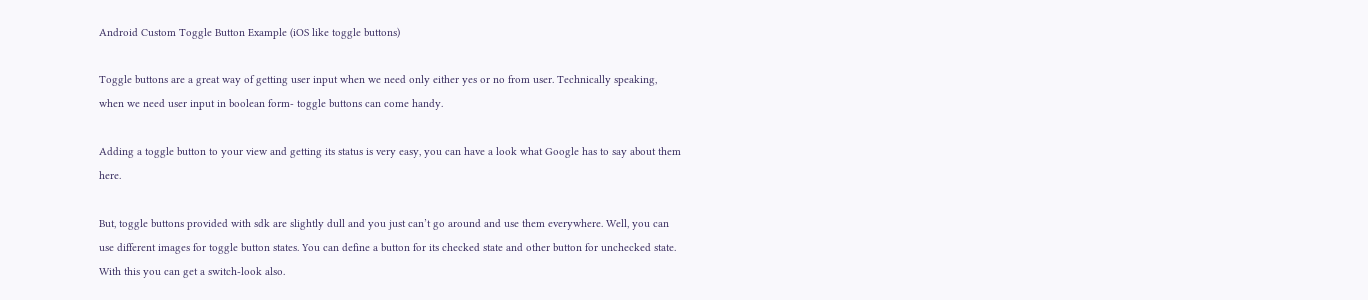Android Custom Toggle Button Example (iOS like toggle buttons)

Toggle buttons are a great way of getting user input when we need only either yes or no from user. Technically speaking, when we need user input in boolean form- toggle buttons can come handy.

Adding a toggle button to your view and getting its status is very easy, you can have a look what Google has to say about them here.

But, toggle buttons provided with sdk are slightly dull and you just can’t go around and use them everywhere. Well, you can use different images for toggle button states. You can define a button for its checked state and other button for unchecked state. With this you can get a switch-look also.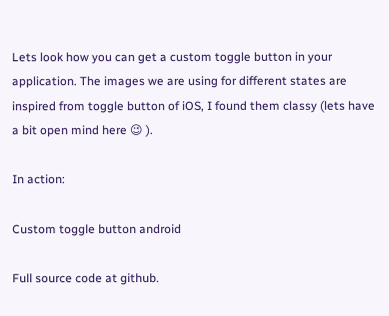Lets look how you can get a custom toggle button in your application. The images we are using for different states are inspired from toggle button of iOS, I found them classy (lets have a bit open mind here 😉 ).

In action:

Custom toggle button android

Full source code at github.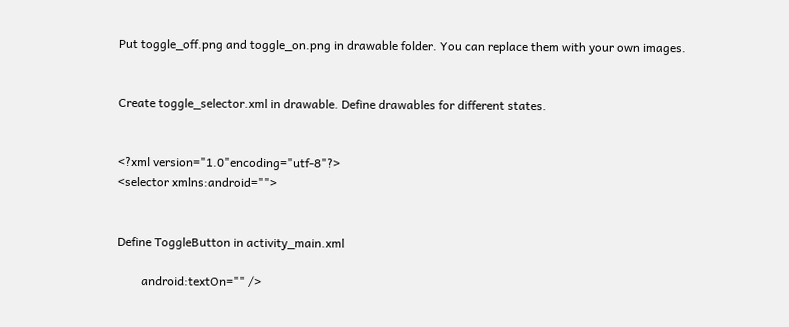Put toggle_off.png and toggle_on.png in drawable folder. You can replace them with your own images.


Create toggle_selector.xml in drawable. Define drawables for different states.


<?xml version="1.0"encoding="utf-8"?>
<selector xmlns:android="">


Define ToggleButton in activity_main.xml

        android:textOn="" />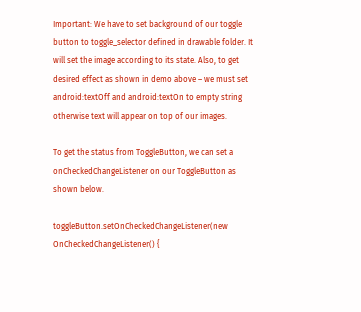Important: We have to set background of our toggle button to toggle_selector defined in drawable folder. It will set the image according to its state. Also, to get desired effect as shown in demo above – we must set android:textOff and android:textOn to empty string otherwise text will appear on top of our images.

To get the status from ToggleButton, we can set a onCheckedChangeListener on our ToggleButton as shown below.

toggleButton.setOnCheckedChangeListener(new OnCheckedChangeListener() {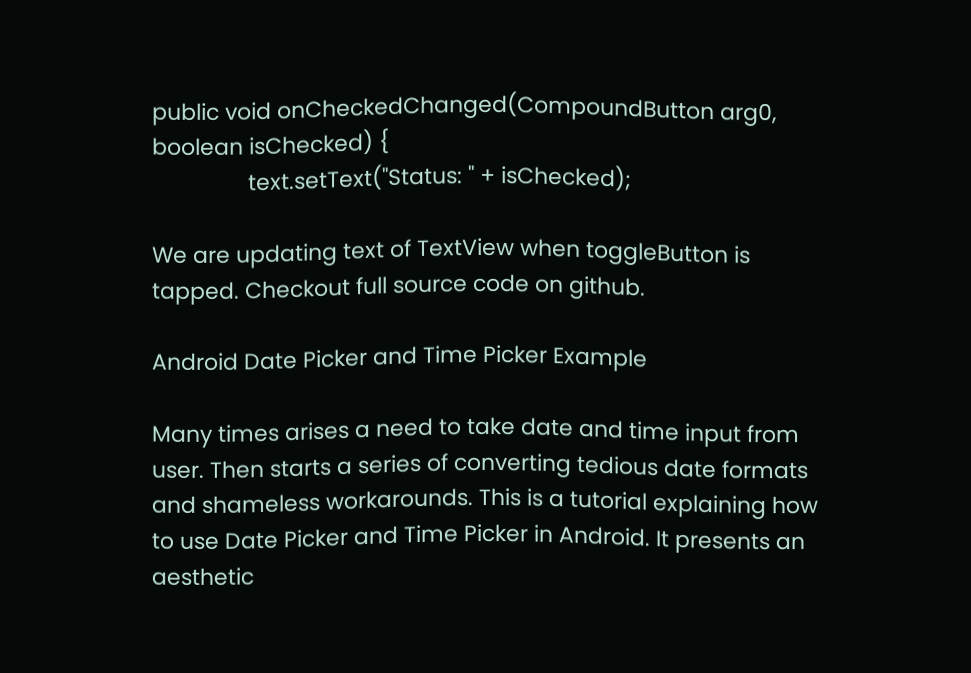public void onCheckedChanged(CompoundButton arg0, boolean isChecked) {
                text.setText("Status: " + isChecked);

We are updating text of TextView when toggleButton is tapped. Checkout full source code on github.

Android Date Picker and Time Picker Example

Many times arises a need to take date and time input from user. Then starts a series of converting tedious date formats and shameless workarounds. This is a tutorial explaining how to use Date Picker and Time Picker in Android. It presents an aesthetic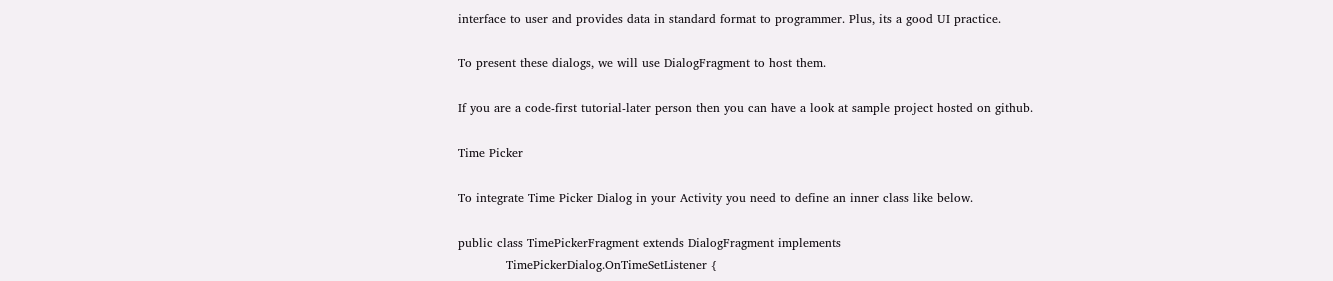interface to user and provides data in standard format to programmer. Plus, its a good UI practice.

To present these dialogs, we will use DialogFragment to host them.

If you are a code-first tutorial-later person then you can have a look at sample project hosted on github.

Time Picker

To integrate Time Picker Dialog in your Activity you need to define an inner class like below.

public class TimePickerFragment extends DialogFragment implements
            TimePickerDialog.OnTimeSetListener {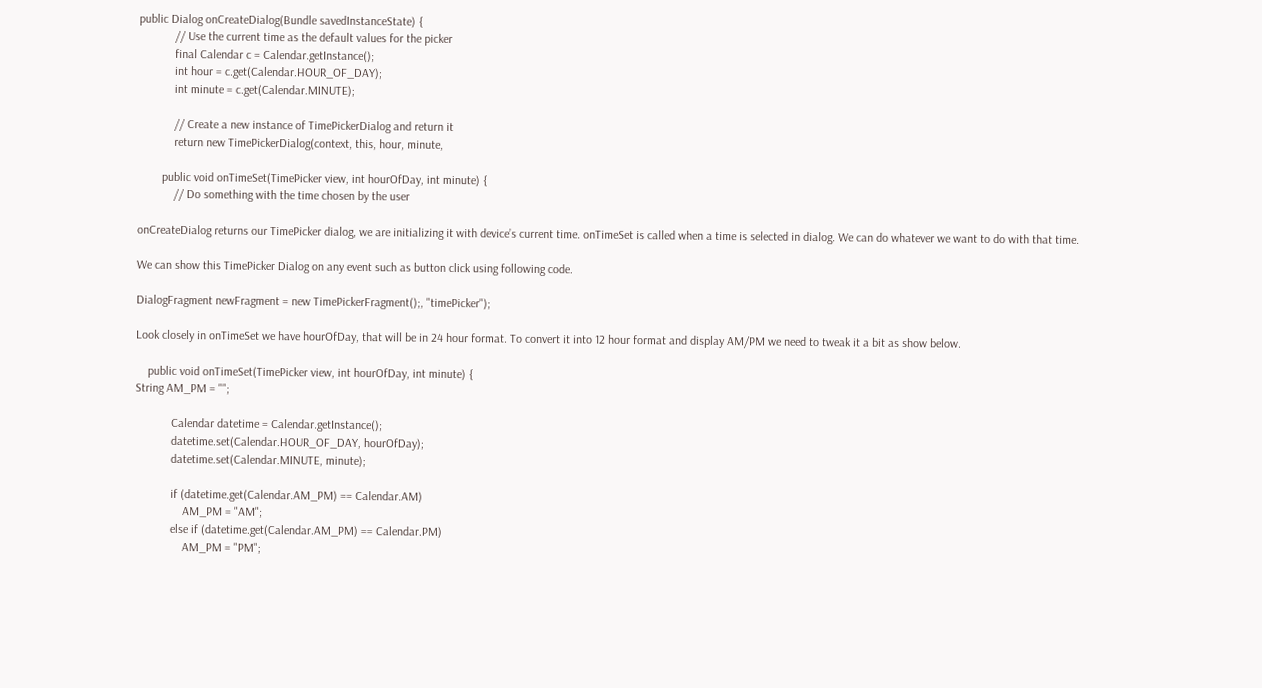public Dialog onCreateDialog(Bundle savedInstanceState) {
            // Use the current time as the default values for the picker
            final Calendar c = Calendar.getInstance();
            int hour = c.get(Calendar.HOUR_OF_DAY);
            int minute = c.get(Calendar.MINUTE);

            // Create a new instance of TimePickerDialog and return it
            return new TimePickerDialog(context, this, hour, minute,

        public void onTimeSet(TimePicker view, int hourOfDay, int minute) {
            // Do something with the time chosen by the user

onCreateDialog returns our TimePicker dialog, we are initializing it with device’s current time. onTimeSet is called when a time is selected in dialog. We can do whatever we want to do with that time.

We can show this TimePicker Dialog on any event such as button click using following code.

DialogFragment newFragment = new TimePickerFragment();, "timePicker");

Look closely in onTimeSet we have hourOfDay, that will be in 24 hour format. To convert it into 12 hour format and display AM/PM we need to tweak it a bit as show below.

    public void onTimeSet(TimePicker view, int hourOfDay, int minute) {
String AM_PM = "";

            Calendar datetime = Calendar.getInstance();
            datetime.set(Calendar.HOUR_OF_DAY, hourOfDay);
            datetime.set(Calendar.MINUTE, minute);

            if (datetime.get(Calendar.AM_PM) == Calendar.AM)
                AM_PM = "AM";
            else if (datetime.get(Calendar.AM_PM) == Calendar.PM)
                AM_PM = "PM";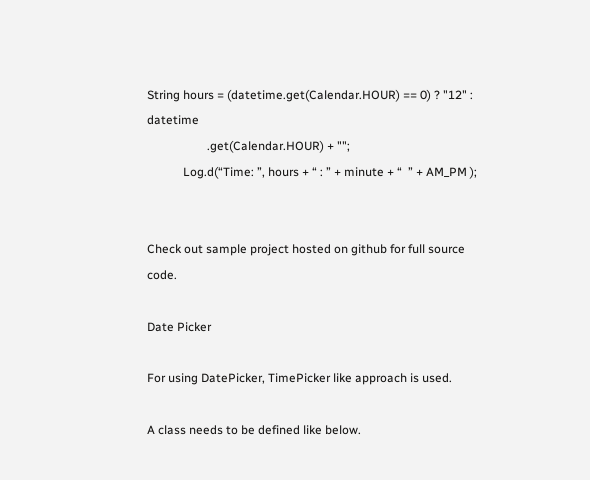String hours = (datetime.get(Calendar.HOUR) == 0) ? "12" : datetime
                    .get(Calendar.HOUR) + "";
            Log.d(“Time: ”, hours + “ : ” + minute + “  ” + AM_PM );


Check out sample project hosted on github for full source code.

Date Picker

For using DatePicker, TimePicker like approach is used.

A class needs to be defined like below.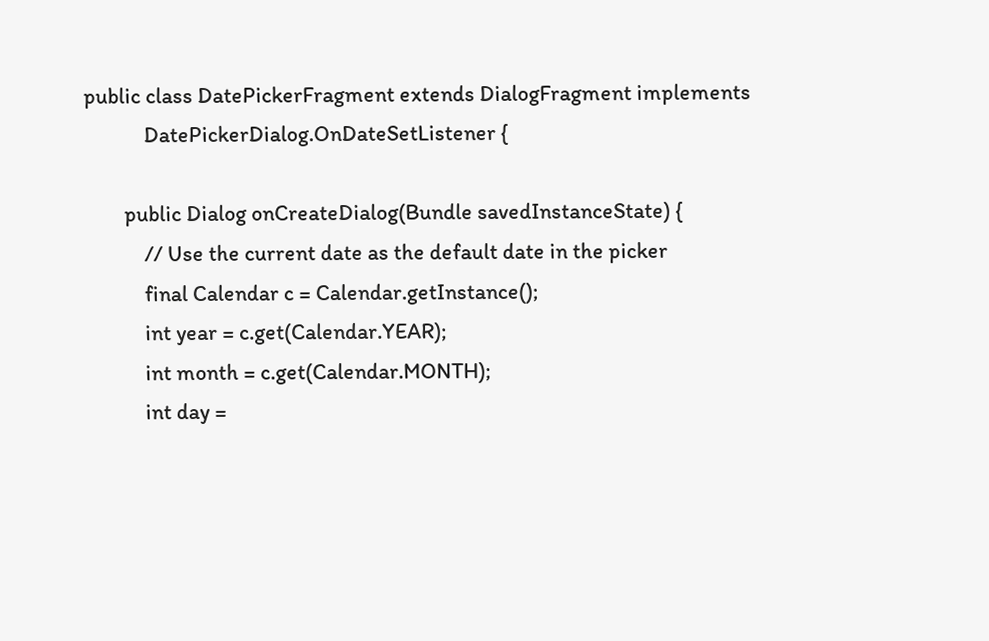public class DatePickerFragment extends DialogFragment implements
            DatePickerDialog.OnDateSetListener {

        public Dialog onCreateDialog(Bundle savedInstanceState) {
            // Use the current date as the default date in the picker
            final Calendar c = Calendar.getInstance();
            int year = c.get(Calendar.YEAR);
            int month = c.get(Calendar.MONTH);
            int day =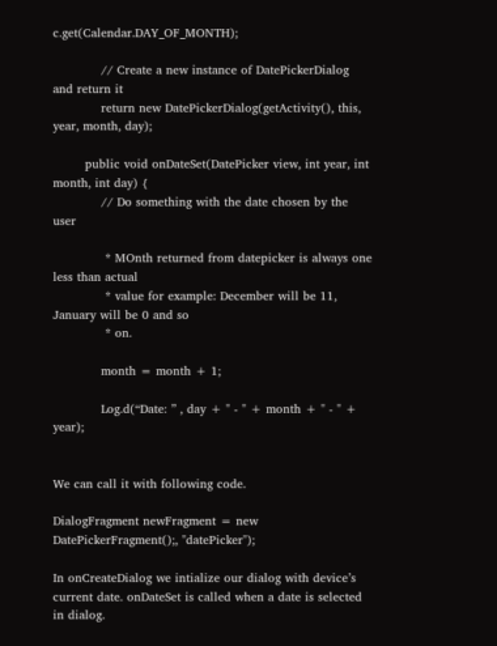c.get(Calendar.DAY_OF_MONTH);

            // Create a new instance of DatePickerDialog and return it
            return new DatePickerDialog(getActivity(), this, year, month, day);

        public void onDateSet(DatePicker view, int year, int month, int day) {
            // Do something with the date chosen by the user

             * MOnth returned from datepicker is always one less than actual
             * value for example: December will be 11, January will be 0 and so
             * on.

            month = month + 1;

            Log.d(“Date: ” , day + " - " + month + " - " + year);


We can call it with following code.

DialogFragment newFragment = new DatePickerFragment();, "datePicker");

In onCreateDialog we intialize our dialog with device’s current date. onDateSet is called when a date is selected in dialog.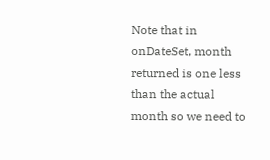Note that in onDateSet, month returned is one less than the actual month so we need to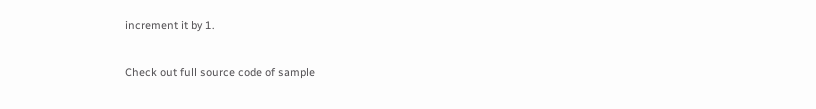increment it by 1.

Check out full source code of sample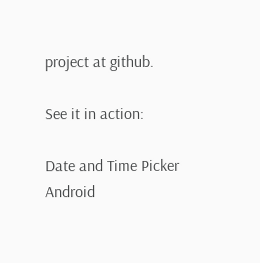project at github.

See it in action:

Date and Time Picker Android